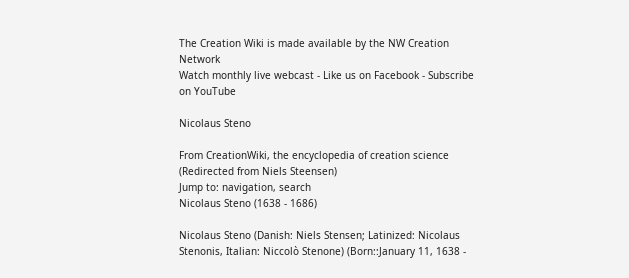The Creation Wiki is made available by the NW Creation Network
Watch monthly live webcast - Like us on Facebook - Subscribe on YouTube

Nicolaus Steno

From CreationWiki, the encyclopedia of creation science
(Redirected from Niels Steensen)
Jump to: navigation, search
Nicolaus Steno (1638 - 1686)

Nicolaus Steno (Danish: Niels Stensen; Latinized: Nicolaus Stenonis, Italian: Niccolò Stenone) (Born::January 11, 1638 -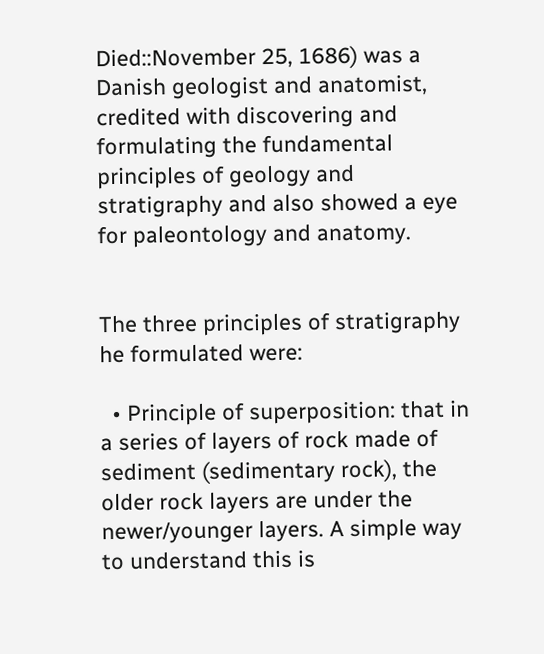Died::November 25, 1686) was a Danish geologist and anatomist, credited with discovering and formulating the fundamental principles of geology and stratigraphy and also showed a eye for paleontology and anatomy.


The three principles of stratigraphy he formulated were:

  • Principle of superposition: that in a series of layers of rock made of sediment (sedimentary rock), the older rock layers are under the newer/younger layers. A simple way to understand this is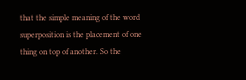that the simple meaning of the word superposition is the placement of one thing on top of another. So the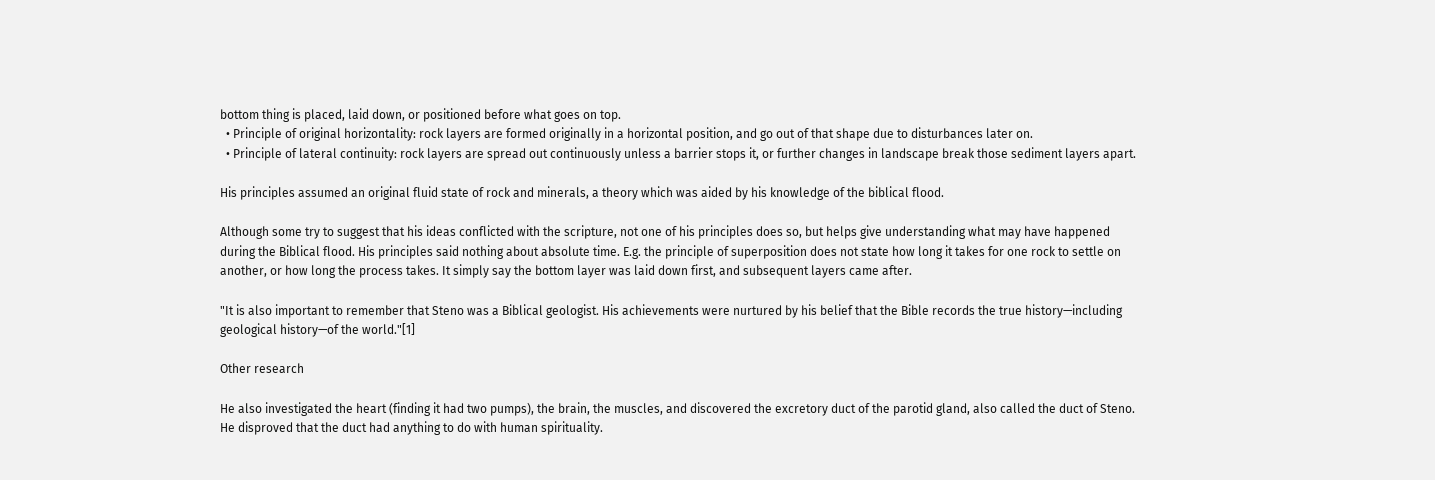bottom thing is placed, laid down, or positioned before what goes on top.
  • Principle of original horizontality: rock layers are formed originally in a horizontal position, and go out of that shape due to disturbances later on.
  • Principle of lateral continuity: rock layers are spread out continuously unless a barrier stops it, or further changes in landscape break those sediment layers apart.

His principles assumed an original fluid state of rock and minerals, a theory which was aided by his knowledge of the biblical flood.

Although some try to suggest that his ideas conflicted with the scripture, not one of his principles does so, but helps give understanding what may have happened during the Biblical flood. His principles said nothing about absolute time. E.g. the principle of superposition does not state how long it takes for one rock to settle on another, or how long the process takes. It simply say the bottom layer was laid down first, and subsequent layers came after.

"It is also important to remember that Steno was a Biblical geologist. His achievements were nurtured by his belief that the Bible records the true history—including geological history—of the world."[1]

Other research

He also investigated the heart (finding it had two pumps), the brain, the muscles, and discovered the excretory duct of the parotid gland, also called the duct of Steno. He disproved that the duct had anything to do with human spirituality.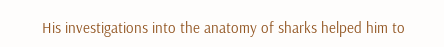His investigations into the anatomy of sharks helped him to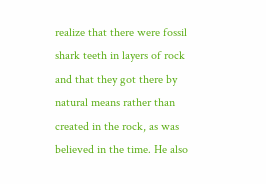realize that there were fossil shark teeth in layers of rock and that they got there by natural means rather than created in the rock, as was believed in the time. He also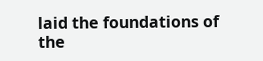laid the foundations of the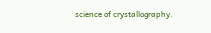science of crystallography.